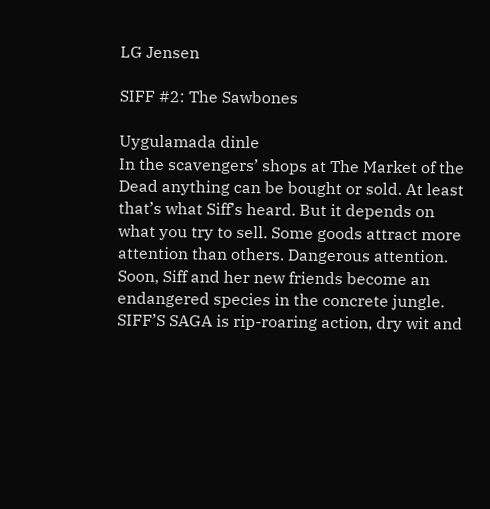LG Jensen

SIFF #2: The Sawbones

Uygulamada dinle
In the scavengers’ shops at The Market of the Dead anything can be bought or sold. At least that’s what Siff’s heard. But it depends on what you try to sell. Some goods attract more attention than others. Dangerous attention. Soon, Siff and her new friends become an endangered species in the concrete jungle. SIFF’S SAGA is rip-roaring action, dry wit and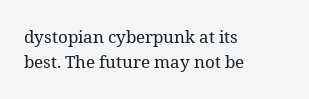dystopian cyberpunk at its best. The future may not be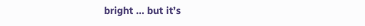bright … but it’s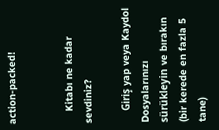action-packed!


    Kitabı ne kadar sevdiniz?

    Giriş yap veya Kaydol
Dosyalarınızı sürükleyin ve bırakın (bir kerede en fazla 5 tane)